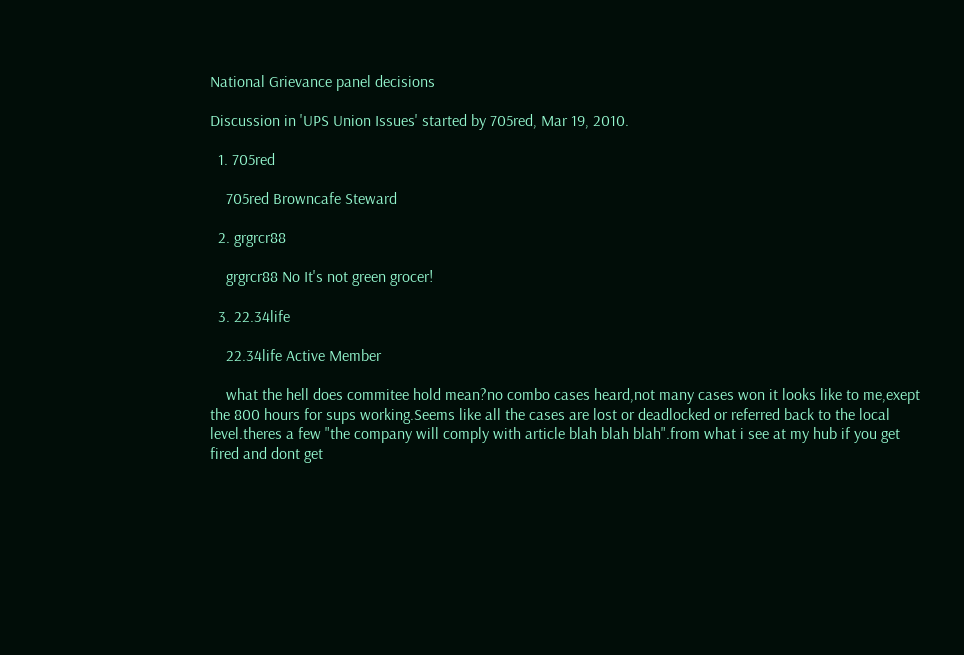National Grievance panel decisions

Discussion in 'UPS Union Issues' started by 705red, Mar 19, 2010.

  1. 705red

    705red Browncafe Steward

  2. grgrcr88

    grgrcr88 No It's not green grocer!

  3. 22.34life

    22.34life Active Member

    what the hell does commitee hold mean?no combo cases heard,not many cases won it looks like to me,exept the 800 hours for sups working.Seems like all the cases are lost or deadlocked or referred back to the local level.theres a few "the company will comply with article blah blah blah".from what i see at my hub if you get fired and dont get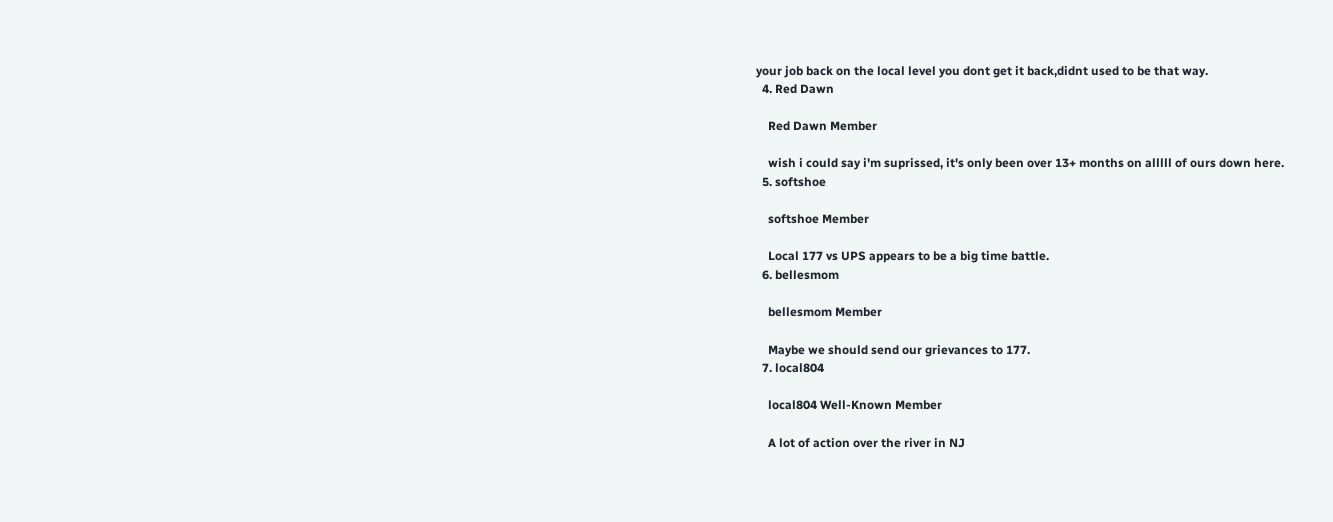your job back on the local level you dont get it back,didnt used to be that way.
  4. Red Dawn

    Red Dawn Member

    wish i could say i'm suprissed, it's only been over 13+ months on alllll of ours down here.
  5. softshoe

    softshoe Member

    Local 177 vs UPS appears to be a big time battle.
  6. bellesmom

    bellesmom Member

    Maybe we should send our grievances to 177.
  7. local804

    local804 Well-Known Member

    A lot of action over the river in NJ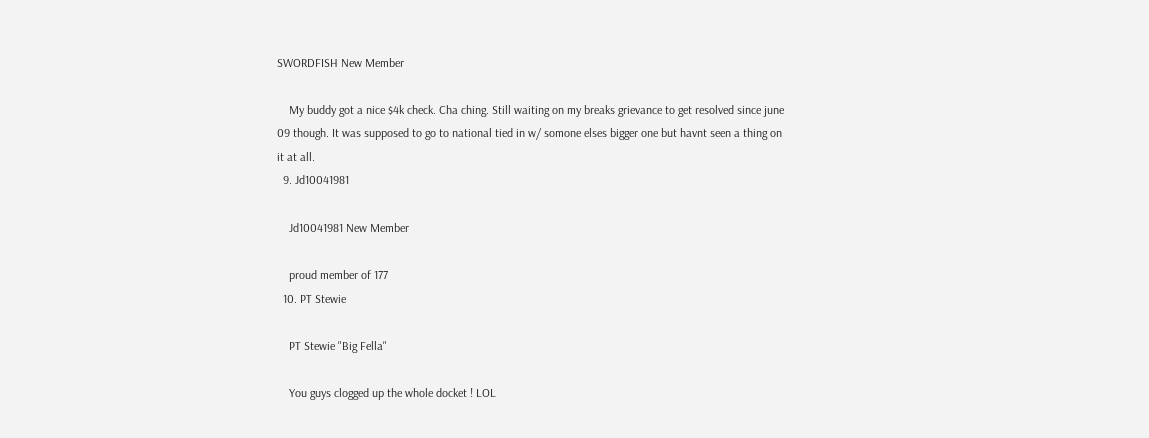SWORDFISH New Member

    My buddy got a nice $4k check. Cha ching. Still waiting on my breaks grievance to get resolved since june 09 though. It was supposed to go to national tied in w/ somone elses bigger one but havnt seen a thing on it at all.
  9. Jd10041981

    Jd10041981 New Member

    proud member of 177
  10. PT Stewie

    PT Stewie "Big Fella"

    You guys clogged up the whole docket ! LOL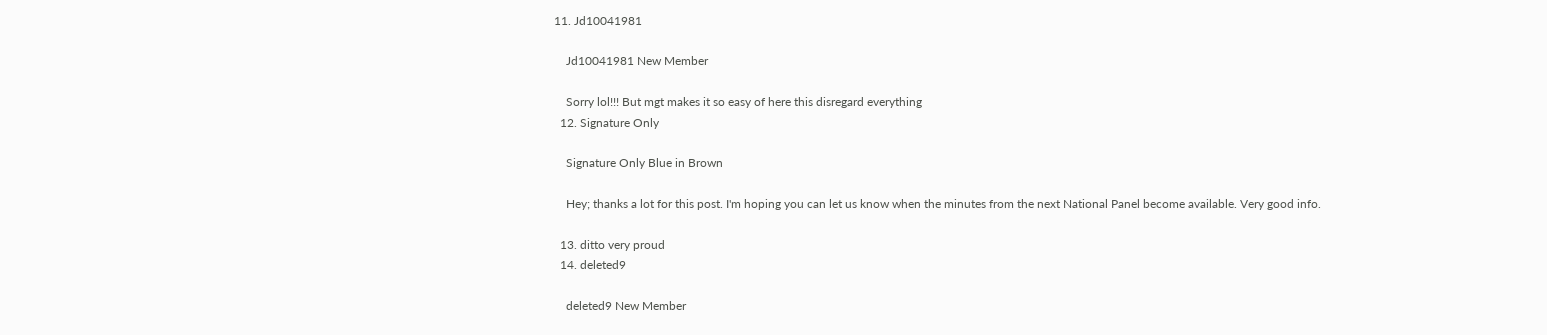11. Jd10041981

    Jd10041981 New Member

    Sorry lol!!! But mgt makes it so easy of here this disregard everything
  12. Signature Only

    Signature Only Blue in Brown

    Hey; thanks a lot for this post. I'm hoping you can let us know when the minutes from the next National Panel become available. Very good info.

  13. ditto very proud
  14. deleted9

    deleted9 New Member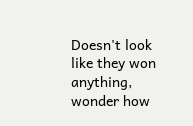Doesn't look like they won anything, wonder how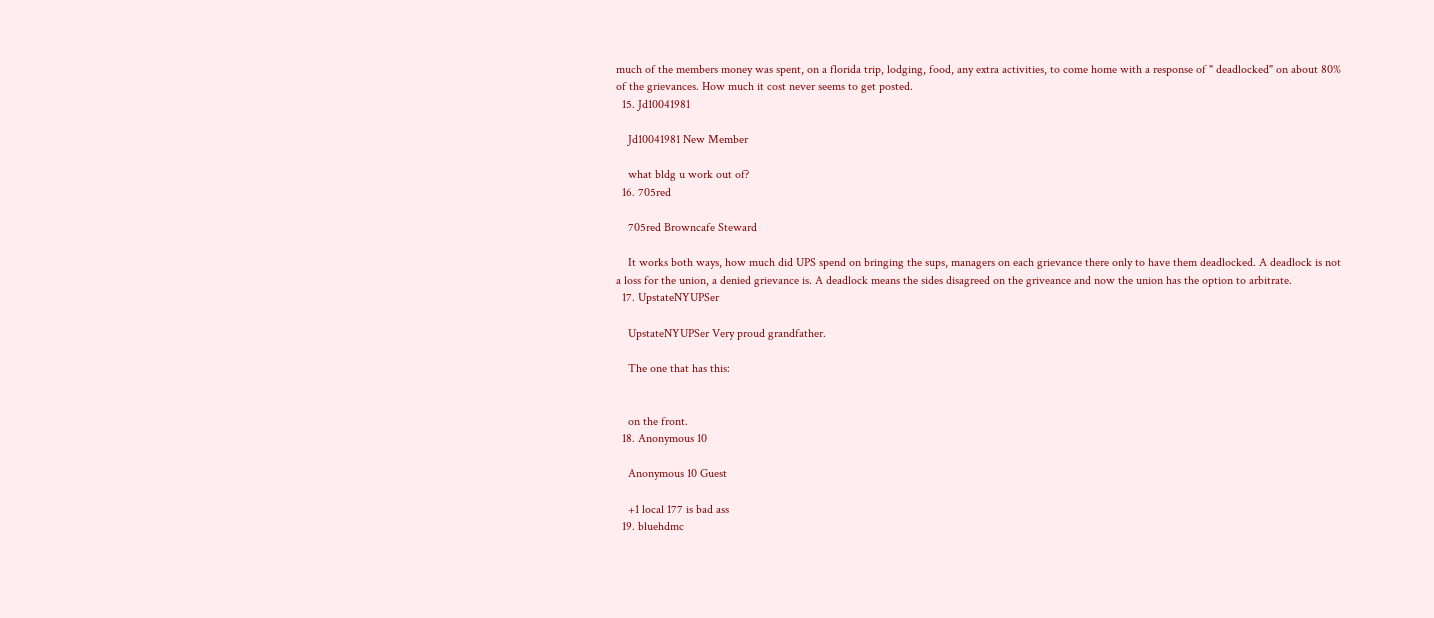much of the members money was spent, on a florida trip, lodging, food, any extra activities, to come home with a response of " deadlocked" on about 80% of the grievances. How much it cost never seems to get posted.
  15. Jd10041981

    Jd10041981 New Member

    what bldg u work out of?
  16. 705red

    705red Browncafe Steward

    It works both ways, how much did UPS spend on bringing the sups, managers on each grievance there only to have them deadlocked. A deadlock is not a loss for the union, a denied grievance is. A deadlock means the sides disagreed on the griveance and now the union has the option to arbitrate.
  17. UpstateNYUPSer

    UpstateNYUPSer Very proud grandfather.

    The one that has this:


    on the front.
  18. Anonymous 10

    Anonymous 10 Guest

    +1 local 177 is bad ass
  19. bluehdmc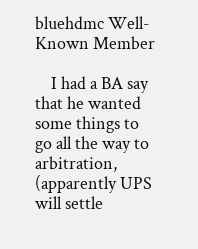bluehdmc Well-Known Member

    I had a BA say that he wanted some things to go all the way to arbitration, (apparently UPS will settle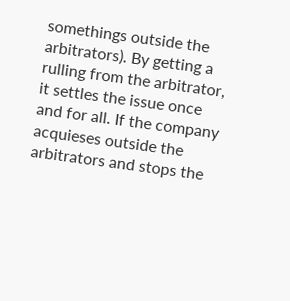somethings outside the arbitrators). By getting a rulling from the arbitrator, it settles the issue once and for all. If the company acquieses outside the arbitrators and stops the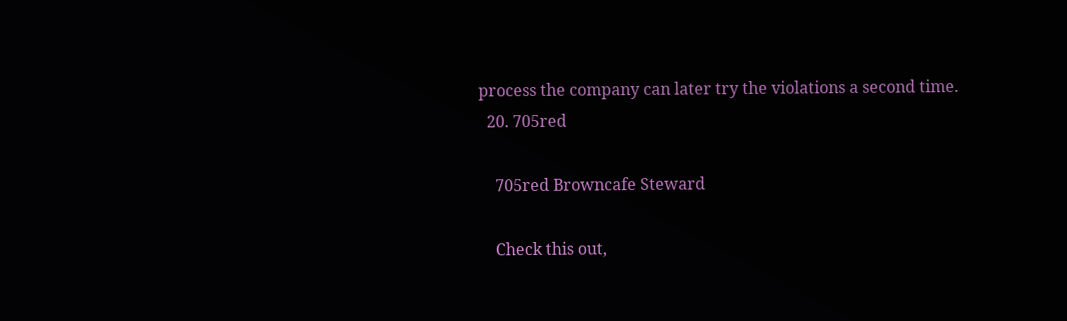process the company can later try the violations a second time.
  20. 705red

    705red Browncafe Steward

    Check this out,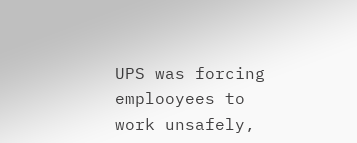UPS was forcing emplooyees to work unsafely,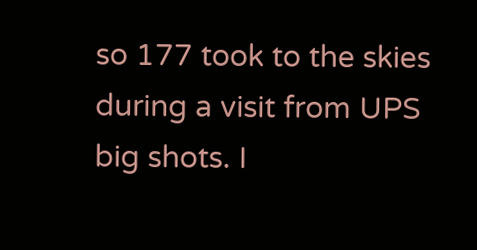so 177 took to the skies during a visit from UPS big shots. I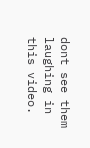dont see them laughing in this video.